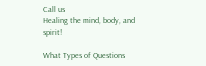Call us
Healing the mind, body, and spirit!

What Types of Questions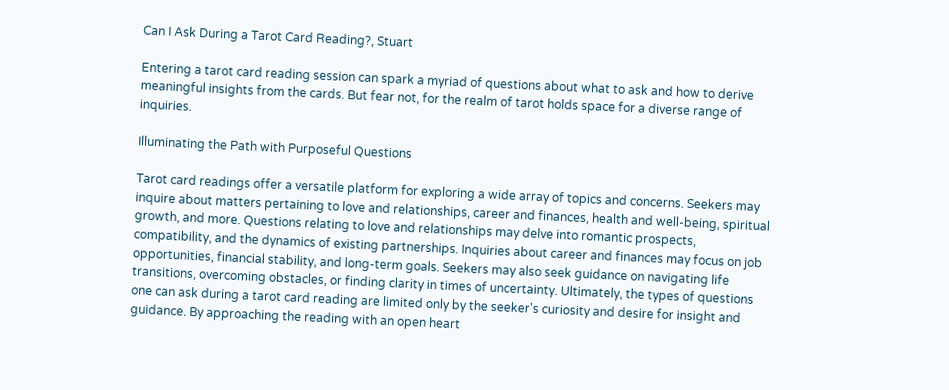Can I Ask During a Tarot Card Reading?, Stuart

Entering a tarot card reading session can spark a myriad of questions about what to ask and how to derive meaningful insights from the cards. But fear not, for the realm of tarot holds space for a diverse range of inquiries.

Illuminating the Path with Purposeful Questions

Tarot card readings offer a versatile platform for exploring a wide array of topics and concerns. Seekers may inquire about matters pertaining to love and relationships, career and finances, health and well-being, spiritual growth, and more. Questions relating to love and relationships may delve into romantic prospects, compatibility, and the dynamics of existing partnerships. Inquiries about career and finances may focus on job opportunities, financial stability, and long-term goals. Seekers may also seek guidance on navigating life transitions, overcoming obstacles, or finding clarity in times of uncertainty. Ultimately, the types of questions one can ask during a tarot card reading are limited only by the seeker's curiosity and desire for insight and guidance. By approaching the reading with an open heart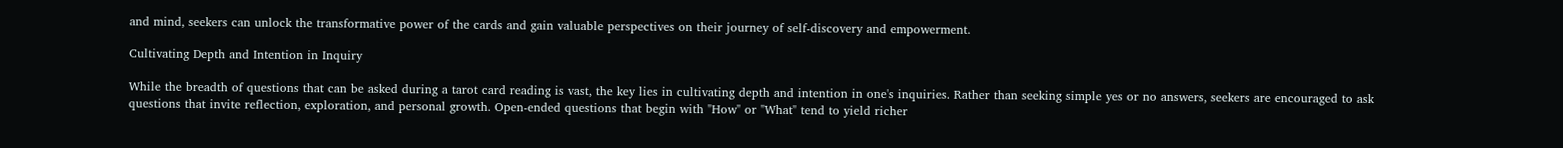and mind, seekers can unlock the transformative power of the cards and gain valuable perspectives on their journey of self-discovery and empowerment.

Cultivating Depth and Intention in Inquiry

While the breadth of questions that can be asked during a tarot card reading is vast, the key lies in cultivating depth and intention in one's inquiries. Rather than seeking simple yes or no answers, seekers are encouraged to ask questions that invite reflection, exploration, and personal growth. Open-ended questions that begin with "How" or "What" tend to yield richer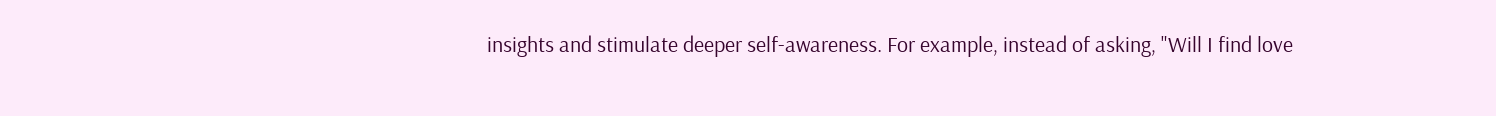insights and stimulate deeper self-awareness. For example, instead of asking, "Will I find love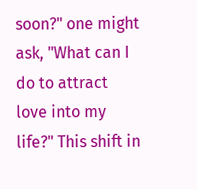soon?" one might ask, "What can I do to attract love into my life?" This shift in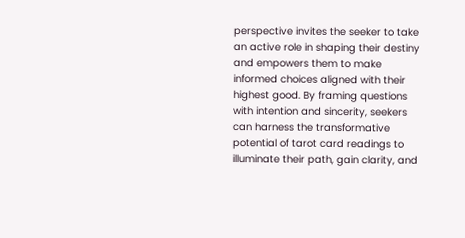perspective invites the seeker to take an active role in shaping their destiny and empowers them to make informed choices aligned with their highest good. By framing questions with intention and sincerity, seekers can harness the transformative potential of tarot card readings to illuminate their path, gain clarity, and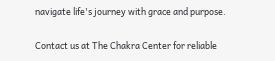navigate life's journey with grace and purpose.

Contact us at The Chakra Center for reliable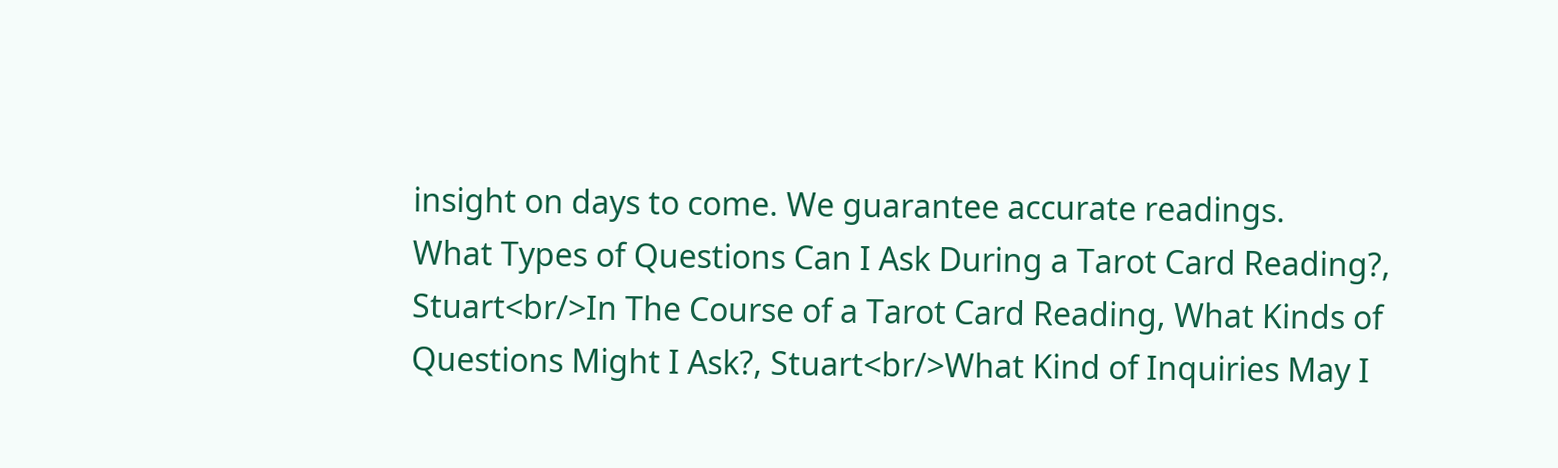insight on days to come. We guarantee accurate readings.
What Types of Questions Can I Ask During a Tarot Card Reading?, Stuart<br/>In The Course of a Tarot Card Reading, What Kinds of Questions Might I Ask?, Stuart<br/>What Kind of Inquiries May I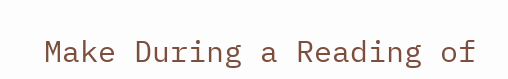Make During a Reading of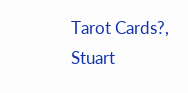Tarot Cards?, Stuart